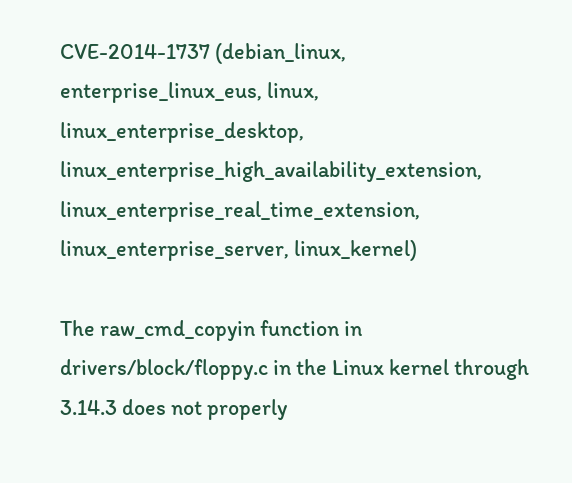CVE-2014-1737 (debian_linux, enterprise_linux_eus, linux, linux_enterprise_desktop, linux_enterprise_high_availability_extension, linux_enterprise_real_time_extension, linux_enterprise_server, linux_kernel)

The raw_cmd_copyin function in drivers/block/floppy.c in the Linux kernel through 3.14.3 does not properly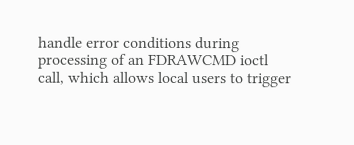handle error conditions during processing of an FDRAWCMD ioctl call, which allows local users to trigger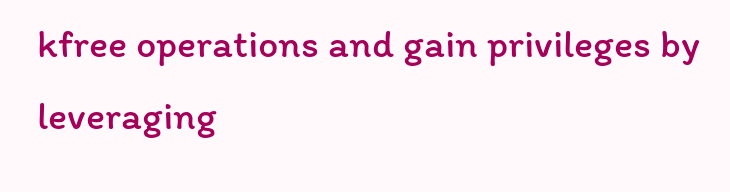kfree operations and gain privileges by leveraging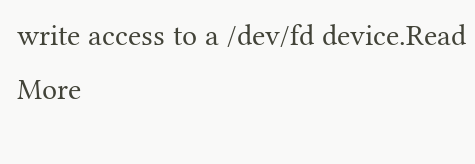write access to a /dev/fd device.Read More